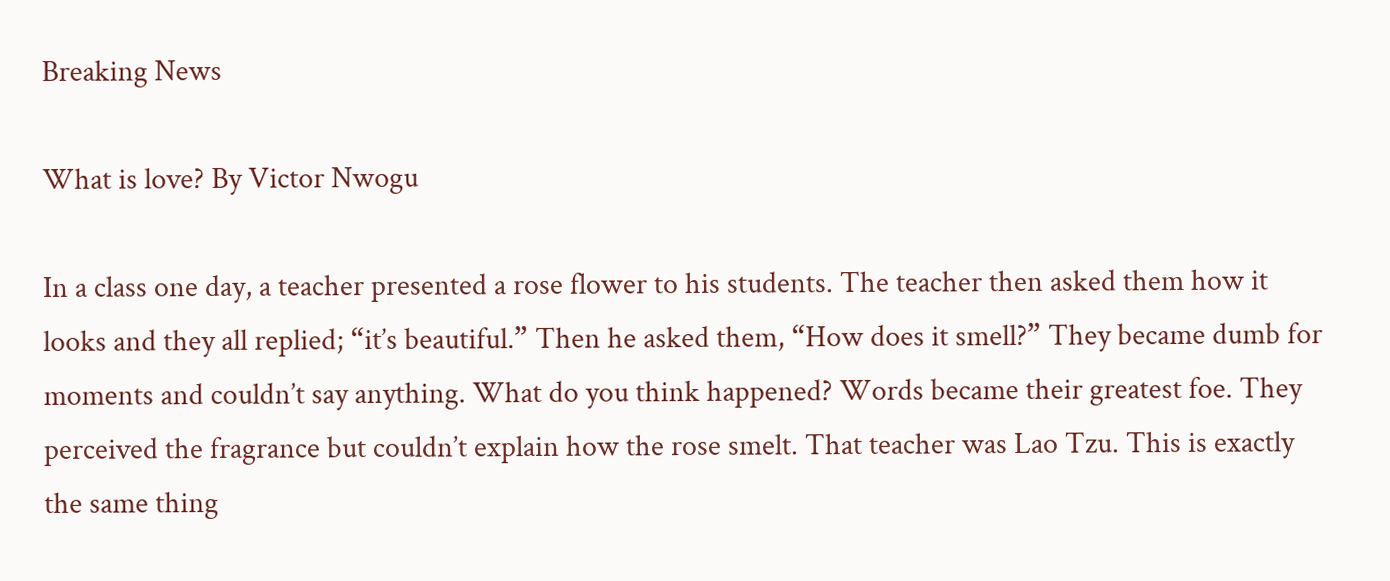Breaking News

What is love? By Victor Nwogu

In a class one day, a teacher presented a rose flower to his students. The teacher then asked them how it looks and they all replied; “it’s beautiful.” Then he asked them, “How does it smell?” They became dumb for moments and couldn’t say anything. What do you think happened? Words became their greatest foe. They perceived the fragrance but couldn’t explain how the rose smelt. That teacher was Lao Tzu. This is exactly the same thing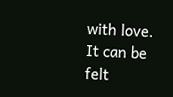with love. It can be felt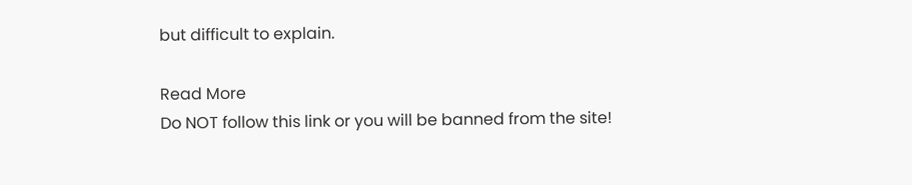but difficult to explain.

Read More
Do NOT follow this link or you will be banned from the site!